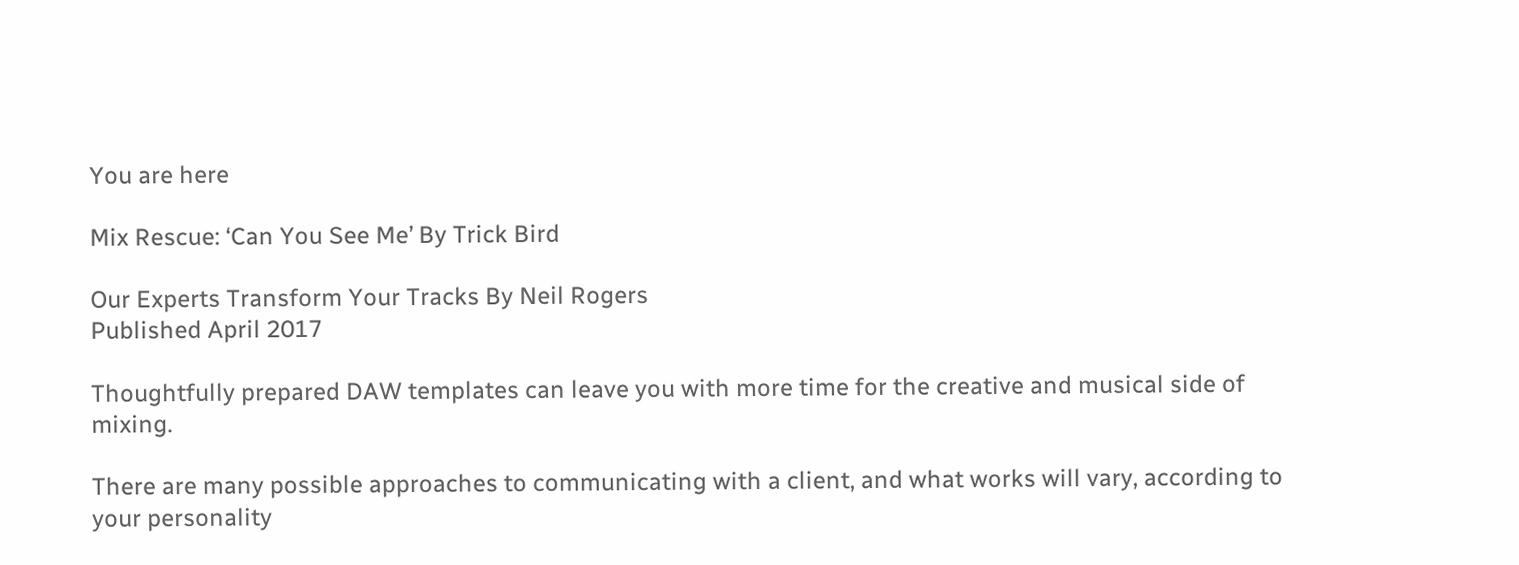You are here

Mix Rescue: ‘Can You See Me’ By Trick Bird

Our Experts Transform Your Tracks By Neil Rogers
Published April 2017

Thoughtfully prepared DAW templates can leave you with more time for the creative and musical side of mixing.

There are many possible approaches to communicating with a client, and what works will vary, according to your personality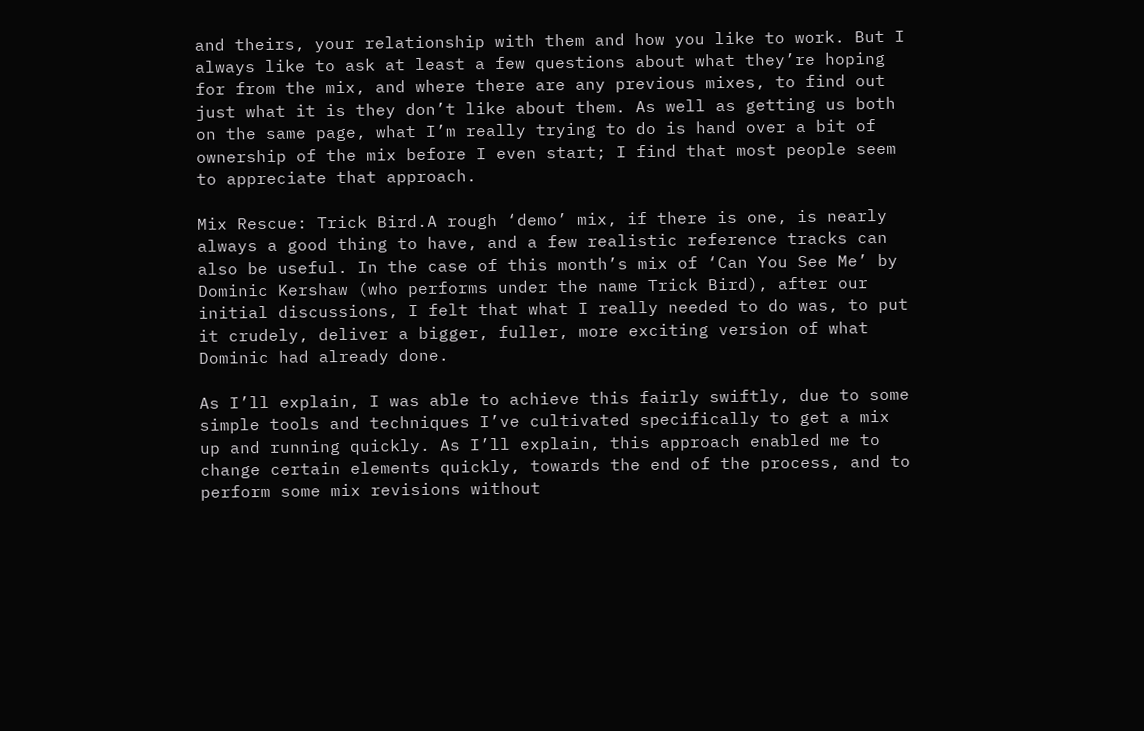and theirs, your relationship with them and how you like to work. But I always like to ask at least a few questions about what they’re hoping for from the mix, and where there are any previous mixes, to find out just what it is they don’t like about them. As well as getting us both on the same page, what I’m really trying to do is hand over a bit of ownership of the mix before I even start; I find that most people seem to appreciate that approach.

Mix Rescue: Trick Bird.A rough ‘demo’ mix, if there is one, is nearly always a good thing to have, and a few realistic reference tracks can also be useful. In the case of this month’s mix of ‘Can You See Me’ by Dominic Kershaw (who performs under the name Trick Bird), after our initial discussions, I felt that what I really needed to do was, to put it crudely, deliver a bigger, fuller, more exciting version of what Dominic had already done.

As I’ll explain, I was able to achieve this fairly swiftly, due to some simple tools and techniques I’ve cultivated specifically to get a mix up and running quickly. As I’ll explain, this approach enabled me to change certain elements quickly, towards the end of the process, and to perform some mix revisions without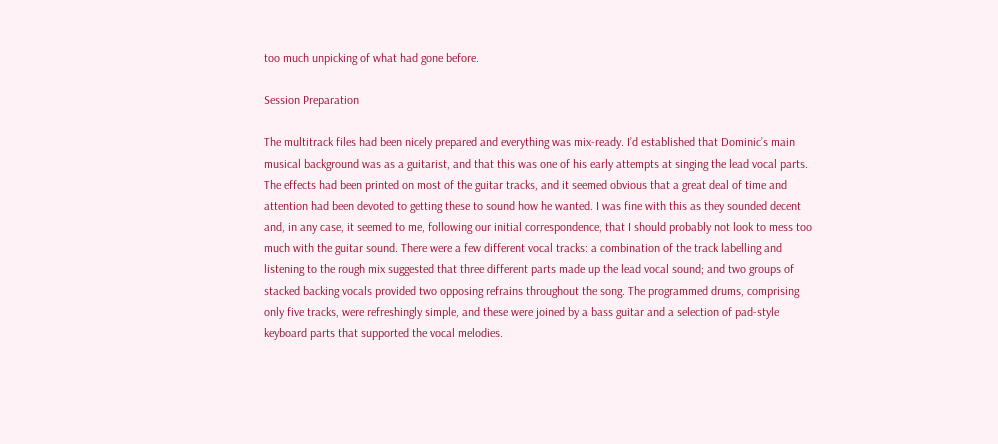too much unpicking of what had gone before.

Session Preparation

The multitrack files had been nicely prepared and everything was mix-ready. I’d established that Dominic’s main musical background was as a guitarist, and that this was one of his early attempts at singing the lead vocal parts. The effects had been printed on most of the guitar tracks, and it seemed obvious that a great deal of time and attention had been devoted to getting these to sound how he wanted. I was fine with this as they sounded decent and, in any case, it seemed to me, following our initial correspondence, that I should probably not look to mess too much with the guitar sound. There were a few different vocal tracks: a combination of the track labelling and listening to the rough mix suggested that three different parts made up the lead vocal sound; and two groups of stacked backing vocals provided two opposing refrains throughout the song. The programmed drums, comprising only five tracks, were refreshingly simple, and these were joined by a bass guitar and a selection of pad-style keyboard parts that supported the vocal melodies.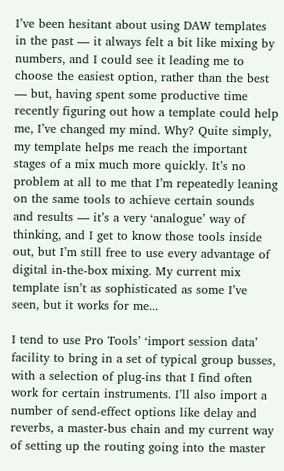I’ve been hesitant about using DAW templates in the past — it always felt a bit like mixing by numbers, and I could see it leading me to choose the easiest option, rather than the best — but, having spent some productive time recently figuring out how a template could help me, I’ve changed my mind. Why? Quite simply, my template helps me reach the important stages of a mix much more quickly. It’s no problem at all to me that I’m repeatedly leaning on the same tools to achieve certain sounds and results — it’s a very ‘analogue’ way of thinking, and I get to know those tools inside out, but I’m still free to use every advantage of digital in-the-box mixing. My current mix template isn’t as sophisticated as some I’ve seen, but it works for me...

I tend to use Pro Tools’ ‘import session data’ facility to bring in a set of typical group busses, with a selection of plug-ins that I find often work for certain instruments. I’ll also import a number of send-effect options like delay and reverbs, a master-bus chain and my current way of setting up the routing going into the master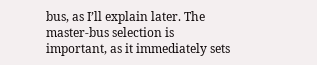bus, as I’ll explain later. The master-bus selection is important, as it immediately sets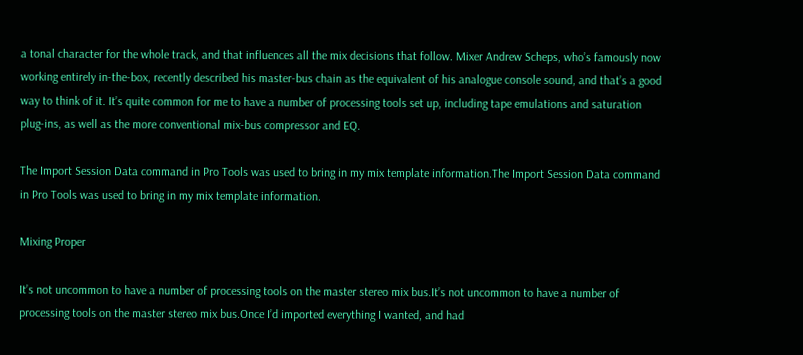a tonal character for the whole track, and that influences all the mix decisions that follow. Mixer Andrew Scheps, who’s famously now working entirely in-the-box, recently described his master-bus chain as the equivalent of his analogue console sound, and that’s a good way to think of it. It’s quite common for me to have a number of processing tools set up, including tape emulations and saturation plug-ins, as well as the more conventional mix-bus compressor and EQ.

The Import Session Data command in Pro Tools was used to bring in my mix template information.The Import Session Data command in Pro Tools was used to bring in my mix template information.

Mixing Proper

It’s not uncommon to have a number of processing tools on the master stereo mix bus.It’s not uncommon to have a number of processing tools on the master stereo mix bus.Once I’d imported everything I wanted, and had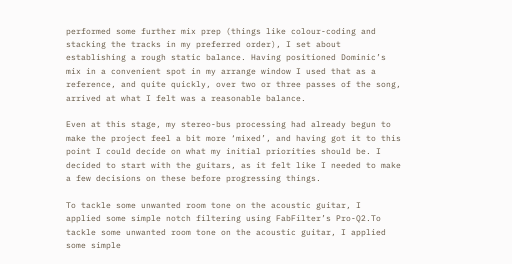performed some further mix prep (things like colour-coding and stacking the tracks in my preferred order), I set about establishing a rough static balance. Having positioned Dominic’s mix in a convenient spot in my arrange window I used that as a reference, and quite quickly, over two or three passes of the song, arrived at what I felt was a reasonable balance.

Even at this stage, my stereo-bus processing had already begun to make the project feel a bit more ‘mixed’, and having got it to this point I could decide on what my initial priorities should be. I decided to start with the guitars, as it felt like I needed to make a few decisions on these before progressing things.

To tackle some unwanted room tone on the acoustic guitar, I  applied some simple notch filtering using FabFilter’s Pro-Q2.To tackle some unwanted room tone on the acoustic guitar, I applied some simple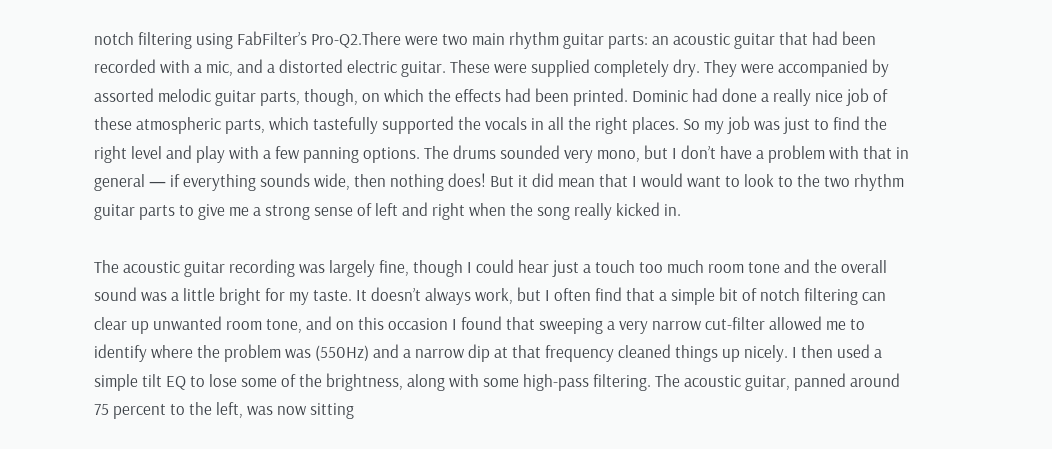notch filtering using FabFilter’s Pro-Q2.There were two main rhythm guitar parts: an acoustic guitar that had been recorded with a mic, and a distorted electric guitar. These were supplied completely dry. They were accompanied by assorted melodic guitar parts, though, on which the effects had been printed. Dominic had done a really nice job of these atmospheric parts, which tastefully supported the vocals in all the right places. So my job was just to find the right level and play with a few panning options. The drums sounded very mono, but I don’t have a problem with that in general — if everything sounds wide, then nothing does! But it did mean that I would want to look to the two rhythm guitar parts to give me a strong sense of left and right when the song really kicked in.

The acoustic guitar recording was largely fine, though I could hear just a touch too much room tone and the overall sound was a little bright for my taste. It doesn’t always work, but I often find that a simple bit of notch filtering can clear up unwanted room tone, and on this occasion I found that sweeping a very narrow cut-filter allowed me to identify where the problem was (550Hz) and a narrow dip at that frequency cleaned things up nicely. I then used a simple tilt EQ to lose some of the brightness, along with some high-pass filtering. The acoustic guitar, panned around 75 percent to the left, was now sitting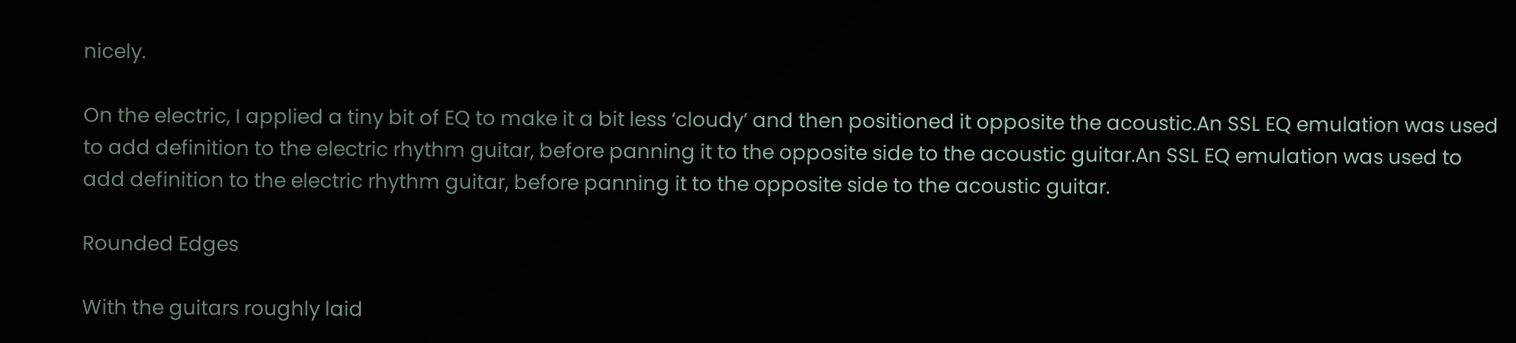nicely.

On the electric, I applied a tiny bit of EQ to make it a bit less ‘cloudy’ and then positioned it opposite the acoustic.An SSL EQ emulation was used to add definition to the electric rhythm guitar, before panning it to the opposite side to the acoustic guitar.An SSL EQ emulation was used to add definition to the electric rhythm guitar, before panning it to the opposite side to the acoustic guitar.

Rounded Edges

With the guitars roughly laid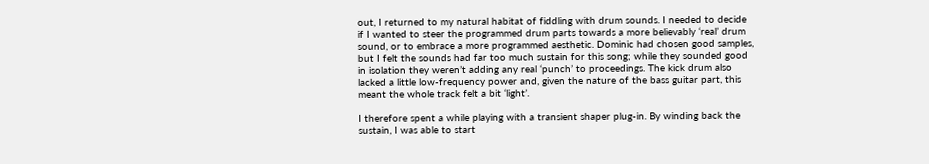out, I returned to my natural habitat of fiddling with drum sounds. I needed to decide if I wanted to steer the programmed drum parts towards a more believably ‘real’ drum sound, or to embrace a more programmed aesthetic. Dominic had chosen good samples, but I felt the sounds had far too much sustain for this song; while they sounded good in isolation they weren’t adding any real ‘punch’ to proceedings. The kick drum also lacked a little low-frequency power and, given the nature of the bass guitar part, this meant the whole track felt a bit ‘light’.

I therefore spent a while playing with a transient shaper plug-in. By winding back the sustain, I was able to start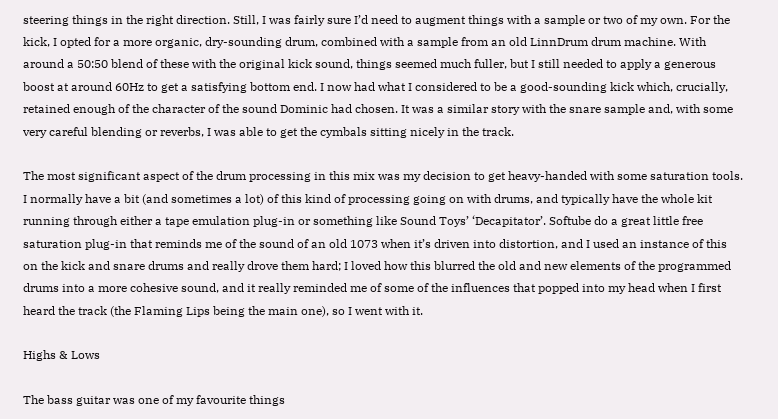steering things in the right direction. Still, I was fairly sure I’d need to augment things with a sample or two of my own. For the kick, I opted for a more organic, dry-sounding drum, combined with a sample from an old LinnDrum drum machine. With around a 50:50 blend of these with the original kick sound, things seemed much fuller, but I still needed to apply a generous boost at around 60Hz to get a satisfying bottom end. I now had what I considered to be a good-sounding kick which, crucially, retained enough of the character of the sound Dominic had chosen. It was a similar story with the snare sample and, with some very careful blending or reverbs, I was able to get the cymbals sitting nicely in the track.

The most significant aspect of the drum processing in this mix was my decision to get heavy-handed with some saturation tools. I normally have a bit (and sometimes a lot) of this kind of processing going on with drums, and typically have the whole kit running through either a tape emulation plug-in or something like Sound Toys’ ‘Decapitator’. Softube do a great little free saturation plug-in that reminds me of the sound of an old 1073 when it’s driven into distortion, and I used an instance of this on the kick and snare drums and really drove them hard; I loved how this blurred the old and new elements of the programmed drums into a more cohesive sound, and it really reminded me of some of the influences that popped into my head when I first heard the track (the Flaming Lips being the main one), so I went with it.

Highs & Lows

The bass guitar was one of my favourite things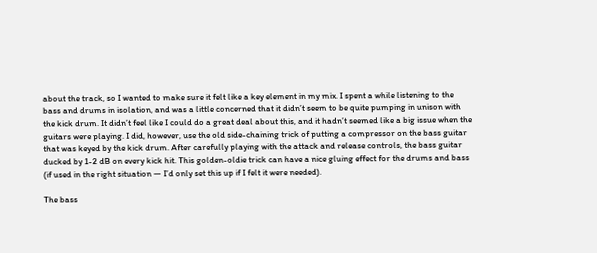about the track, so I wanted to make sure it felt like a key element in my mix. I spent a while listening to the bass and drums in isolation, and was a little concerned that it didn’t seem to be quite pumping in unison with the kick drum. It didn’t feel like I could do a great deal about this, and it hadn’t seemed like a big issue when the guitars were playing. I did, however, use the old side-chaining trick of putting a compressor on the bass guitar that was keyed by the kick drum. After carefully playing with the attack and release controls, the bass guitar ducked by 1-2 dB on every kick hit. This golden-oldie trick can have a nice gluing effect for the drums and bass (if used in the right situation — I’d only set this up if I felt it were needed).

The bass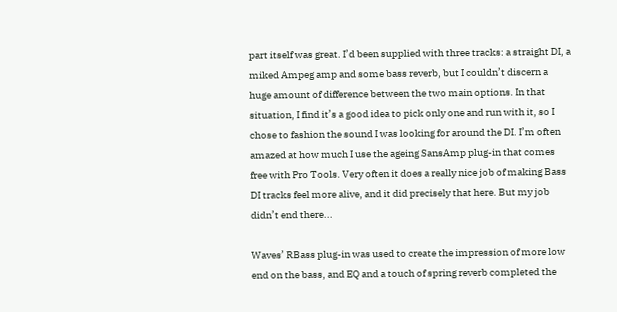part itself was great. I’d been supplied with three tracks: a straight DI, a miked Ampeg amp and some bass reverb, but I couldn’t discern a huge amount of difference between the two main options. In that situation, I find it’s a good idea to pick only one and run with it, so I chose to fashion the sound I was looking for around the DI. I’m often amazed at how much I use the ageing SansAmp plug-in that comes free with Pro Tools. Very often it does a really nice job of making Bass DI tracks feel more alive, and it did precisely that here. But my job didn’t end there...

Waves’ RBass plug-in was used to create the impression of more low end on the bass, and EQ and a touch of spring reverb completed the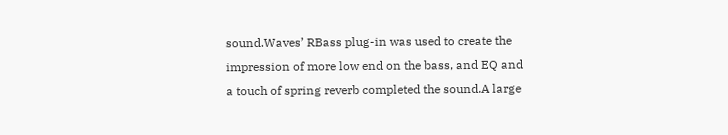sound.Waves’ RBass plug-in was used to create the impression of more low end on the bass, and EQ and a touch of spring reverb completed the sound.A large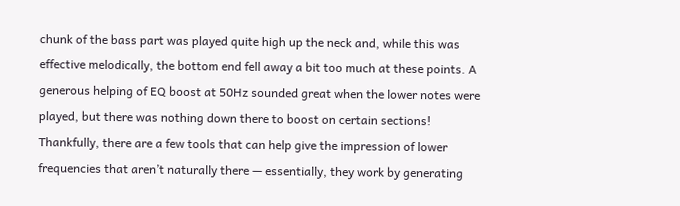chunk of the bass part was played quite high up the neck and, while this was effective melodically, the bottom end fell away a bit too much at these points. A generous helping of EQ boost at 50Hz sounded great when the lower notes were played, but there was nothing down there to boost on certain sections! Thankfully, there are a few tools that can help give the impression of lower frequencies that aren’t naturally there — essentially, they work by generating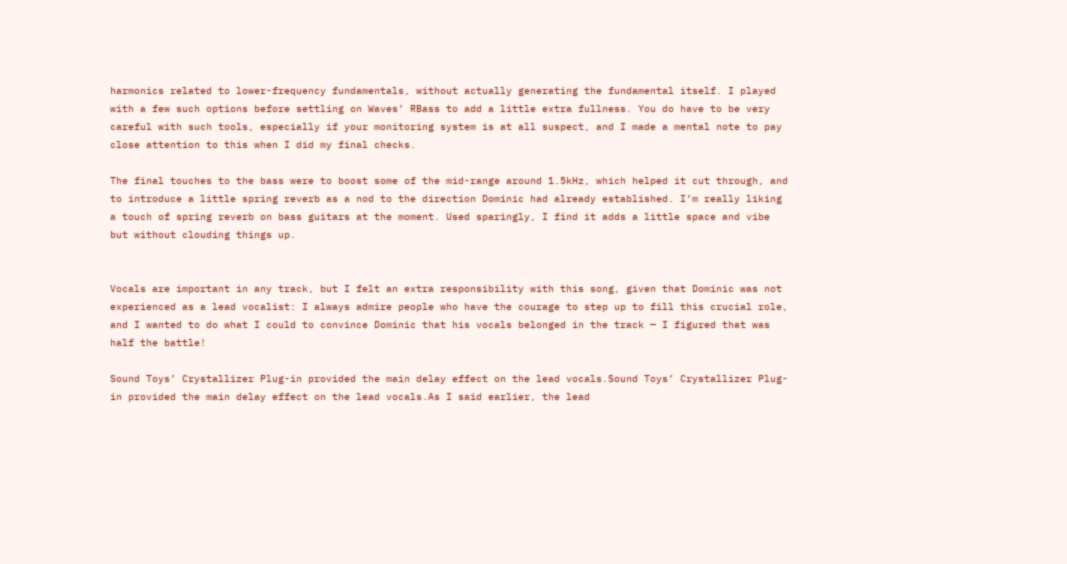harmonics related to lower-frequency fundamentals, without actually generating the fundamental itself. I played with a few such options before settling on Waves’ RBass to add a little extra fullness. You do have to be very careful with such tools, especially if your monitoring system is at all suspect, and I made a mental note to pay close attention to this when I did my final checks.

The final touches to the bass were to boost some of the mid-range around 1.5kHz, which helped it cut through, and to introduce a little spring reverb as a nod to the direction Dominic had already established. I’m really liking a touch of spring reverb on bass guitars at the moment. Used sparingly, I find it adds a little space and vibe but without clouding things up.


Vocals are important in any track, but I felt an extra responsibility with this song, given that Dominic was not experienced as a lead vocalist: I always admire people who have the courage to step up to fill this crucial role, and I wanted to do what I could to convince Dominic that his vocals belonged in the track — I figured that was half the battle!

Sound Toys’ Crystallizer Plug-in provided the main delay effect on the lead vocals.Sound Toys’ Crystallizer Plug-in provided the main delay effect on the lead vocals.As I said earlier, the lead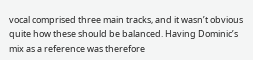vocal comprised three main tracks, and it wasn’t obvious quite how these should be balanced. Having Dominic’s mix as a reference was therefore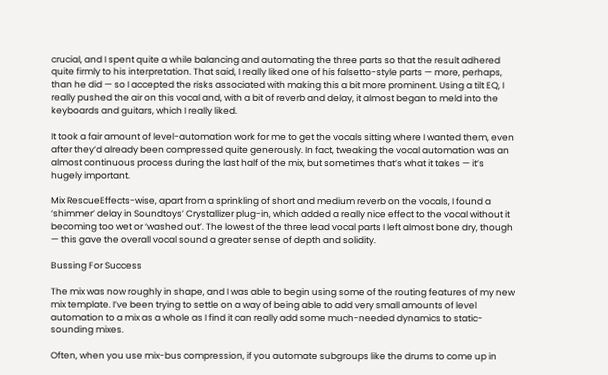crucial, and I spent quite a while balancing and automating the three parts so that the result adhered quite firmly to his interpretation. That said, I really liked one of his falsetto-style parts — more, perhaps, than he did — so I accepted the risks associated with making this a bit more prominent. Using a tilt EQ, I really pushed the air on this vocal and, with a bit of reverb and delay, it almost began to meld into the keyboards and guitars, which I really liked.

It took a fair amount of level-automation work for me to get the vocals sitting where I wanted them, even after they’d already been compressed quite generously. In fact, tweaking the vocal automation was an almost continuous process during the last half of the mix, but sometimes that’s what it takes — it’s hugely important.

Mix RescueEffects-wise, apart from a sprinkling of short and medium reverb on the vocals, I found a ‘shimmer’ delay in Soundtoys’ Crystallizer plug-in, which added a really nice effect to the vocal without it becoming too wet or ‘washed out’. The lowest of the three lead vocal parts I left almost bone dry, though — this gave the overall vocal sound a greater sense of depth and solidity.

Bussing For Success

The mix was now roughly in shape, and I was able to begin using some of the routing features of my new mix template. I’ve been trying to settle on a way of being able to add very small amounts of level automation to a mix as a whole as I find it can really add some much-needed dynamics to static-sounding mixes.

Often, when you use mix-bus compression, if you automate subgroups like the drums to come up in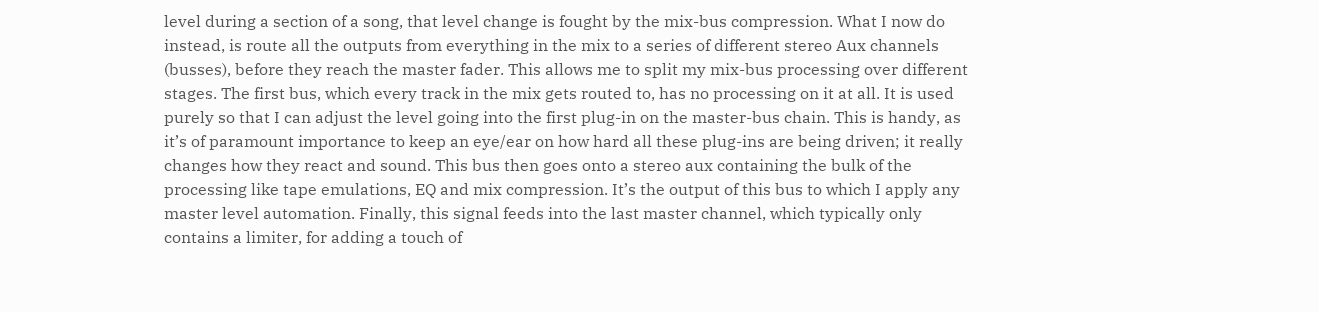level during a section of a song, that level change is fought by the mix-bus compression. What I now do instead, is route all the outputs from everything in the mix to a series of different stereo Aux channels (busses), before they reach the master fader. This allows me to split my mix-bus processing over different stages. The first bus, which every track in the mix gets routed to, has no processing on it at all. It is used purely so that I can adjust the level going into the first plug-in on the master-bus chain. This is handy, as it’s of paramount importance to keep an eye/ear on how hard all these plug-ins are being driven; it really changes how they react and sound. This bus then goes onto a stereo aux containing the bulk of the processing like tape emulations, EQ and mix compression. It’s the output of this bus to which I apply any master level automation. Finally, this signal feeds into the last master channel, which typically only contains a limiter, for adding a touch of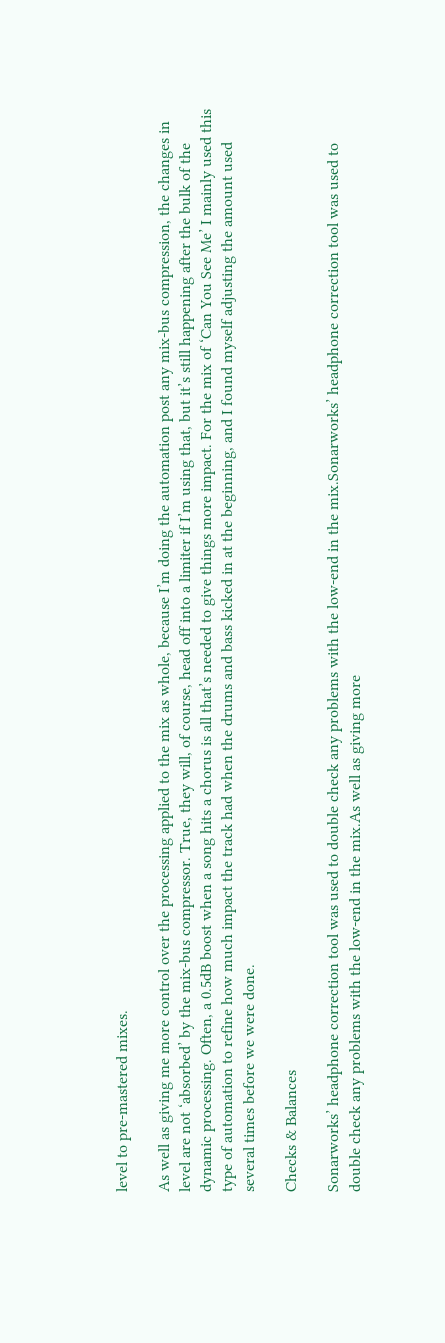level to pre-mastered mixes.

As well as giving me more control over the processing applied to the mix as whole, because I’m doing the automation post any mix-bus compression, the changes in level are not ‘absorbed’ by the mix-bus compressor. True, they will, of course, head off into a limiter if I’m using that, but it’s still happening after the bulk of the dynamic processing. Often, a 0.5dB boost when a song hits a chorus is all that’s needed to give things more impact. For the mix of ‘Can You See Me’ I mainly used this type of automation to refine how much impact the track had when the drums and bass kicked in at the beginning, and I found myself adjusting the amount used several times before we were done.

Checks & Balances

Sonarworks’ headphone correction tool was used to double check any problems with the low-end in the mix.Sonarworks’ headphone correction tool was used to double check any problems with the low-end in the mix.As well as giving more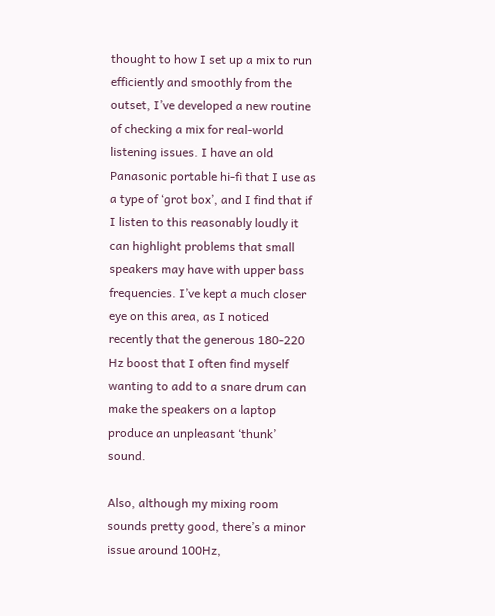thought to how I set up a mix to run efficiently and smoothly from the outset, I’ve developed a new routine of checking a mix for real-world listening issues. I have an old Panasonic portable hi-fi that I use as a type of ‘grot box’, and I find that if I listen to this reasonably loudly it can highlight problems that small speakers may have with upper bass frequencies. I’ve kept a much closer eye on this area, as I noticed recently that the generous 180-220 Hz boost that I often find myself wanting to add to a snare drum can make the speakers on a laptop produce an unpleasant ‘thunk’ sound.

Also, although my mixing room sounds pretty good, there’s a minor issue around 100Hz,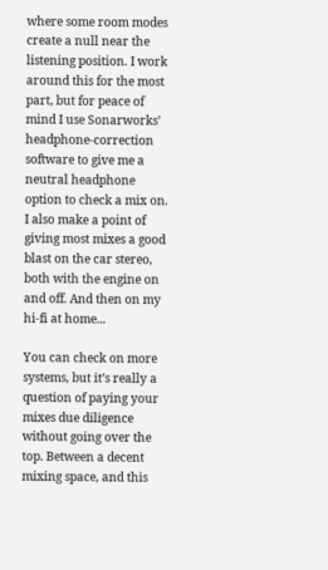where some room modes create a null near the listening position. I work around this for the most part, but for peace of mind I use Sonarworks’ headphone-correction software to give me a neutral headphone option to check a mix on. I also make a point of giving most mixes a good blast on the car stereo, both with the engine on and off. And then on my hi-fi at home...

You can check on more systems, but it’s really a question of paying your mixes due diligence without going over the top. Between a decent mixing space, and this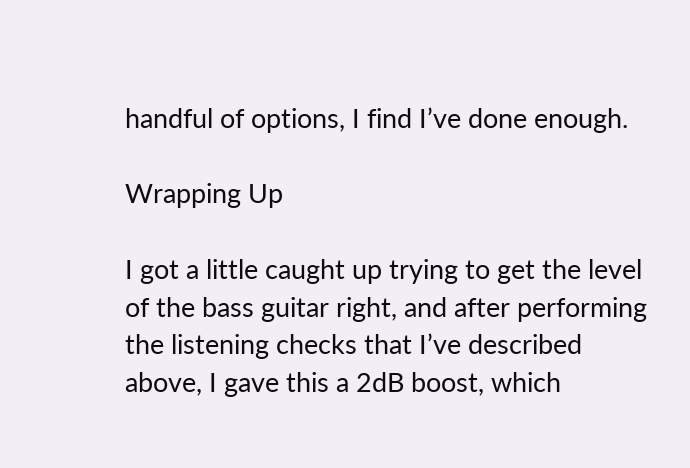handful of options, I find I’ve done enough.

Wrapping Up

I got a little caught up trying to get the level of the bass guitar right, and after performing the listening checks that I’ve described above, I gave this a 2dB boost, which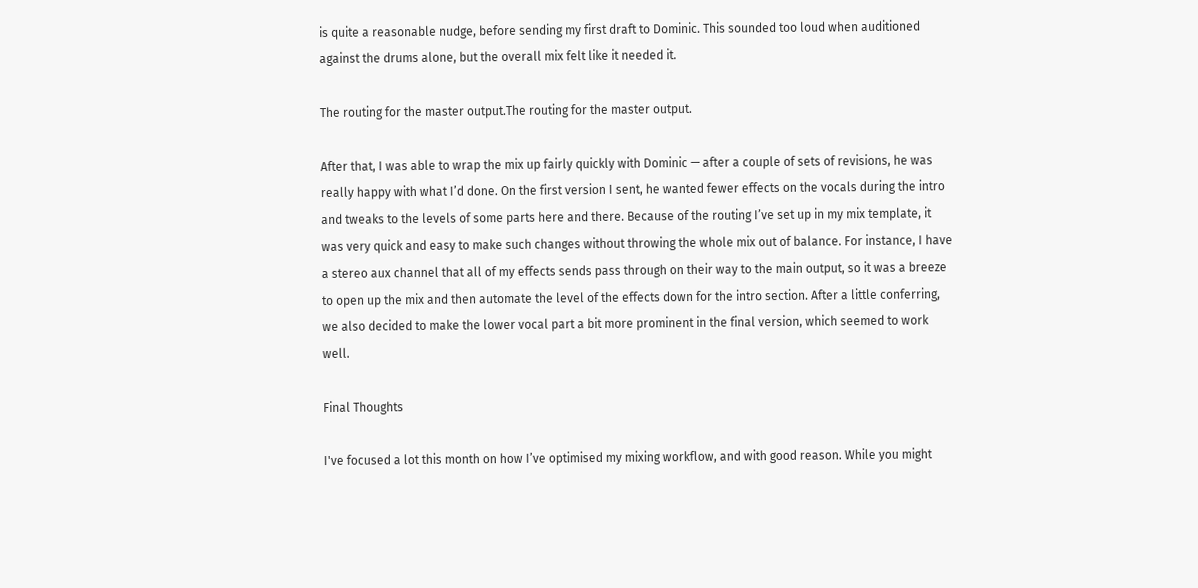is quite a reasonable nudge, before sending my first draft to Dominic. This sounded too loud when auditioned against the drums alone, but the overall mix felt like it needed it.

The routing for the master output.The routing for the master output.

After that, I was able to wrap the mix up fairly quickly with Dominic — after a couple of sets of revisions, he was really happy with what I’d done. On the first version I sent, he wanted fewer effects on the vocals during the intro and tweaks to the levels of some parts here and there. Because of the routing I’ve set up in my mix template, it was very quick and easy to make such changes without throwing the whole mix out of balance. For instance, I have a stereo aux channel that all of my effects sends pass through on their way to the main output, so it was a breeze to open up the mix and then automate the level of the effects down for the intro section. After a little conferring, we also decided to make the lower vocal part a bit more prominent in the final version, which seemed to work well.

Final Thoughts

I've focused a lot this month on how I’ve optimised my mixing workflow, and with good reason. While you might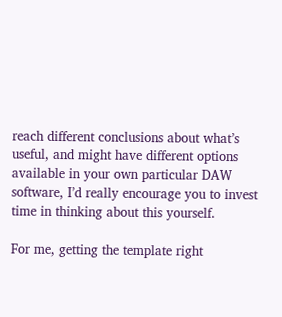reach different conclusions about what’s useful, and might have different options available in your own particular DAW software, I’d really encourage you to invest time in thinking about this yourself.

For me, getting the template right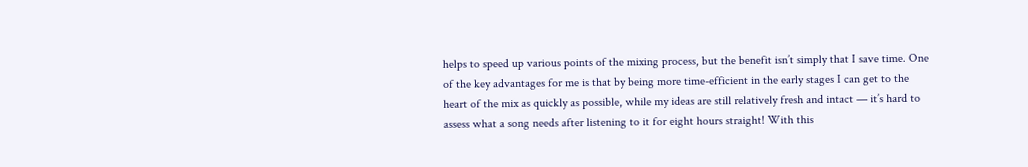helps to speed up various points of the mixing process, but the benefit isn’t simply that I save time. One of the key advantages for me is that by being more time-efficient in the early stages I can get to the heart of the mix as quickly as possible, while my ideas are still relatively fresh and intact — it’s hard to assess what a song needs after listening to it for eight hours straight! With this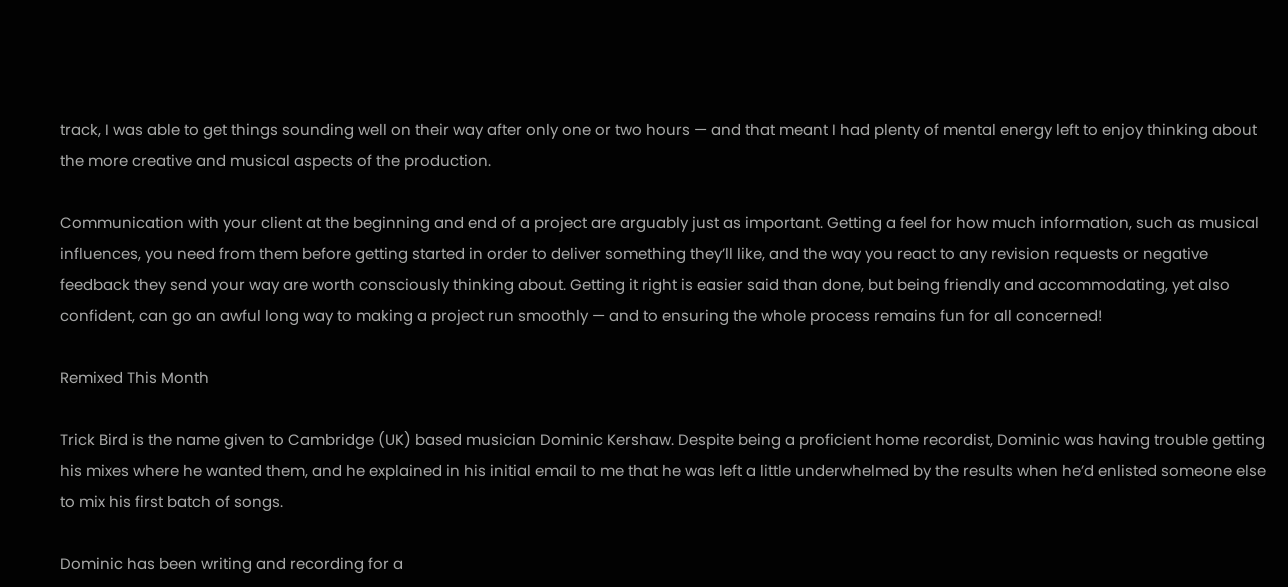track, I was able to get things sounding well on their way after only one or two hours — and that meant I had plenty of mental energy left to enjoy thinking about the more creative and musical aspects of the production.

Communication with your client at the beginning and end of a project are arguably just as important. Getting a feel for how much information, such as musical influences, you need from them before getting started in order to deliver something they’ll like, and the way you react to any revision requests or negative feedback they send your way are worth consciously thinking about. Getting it right is easier said than done, but being friendly and accommodating, yet also confident, can go an awful long way to making a project run smoothly — and to ensuring the whole process remains fun for all concerned!

Remixed This Month

Trick Bird is the name given to Cambridge (UK) based musician Dominic Kershaw. Despite being a proficient home recordist, Dominic was having trouble getting his mixes where he wanted them, and he explained in his initial email to me that he was left a little underwhelmed by the results when he’d enlisted someone else to mix his first batch of songs.

Dominic has been writing and recording for a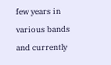few years in various bands and currently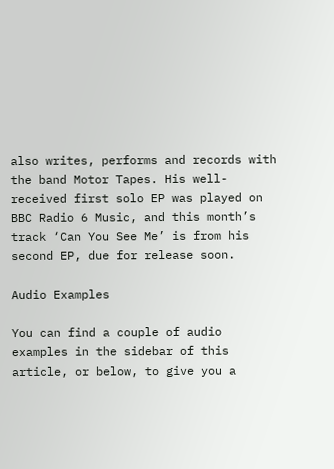also writes, performs and records with the band Motor Tapes. His well-received first solo EP was played on BBC Radio 6 Music, and this month’s track ‘Can You See Me’ is from his second EP, due for release soon.

Audio Examples

You can find a couple of audio examples in the sidebar of this article, or below, to give you a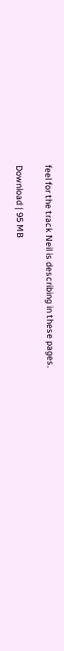feel for the track Neil is describing in these pages.

Download | 95 MB